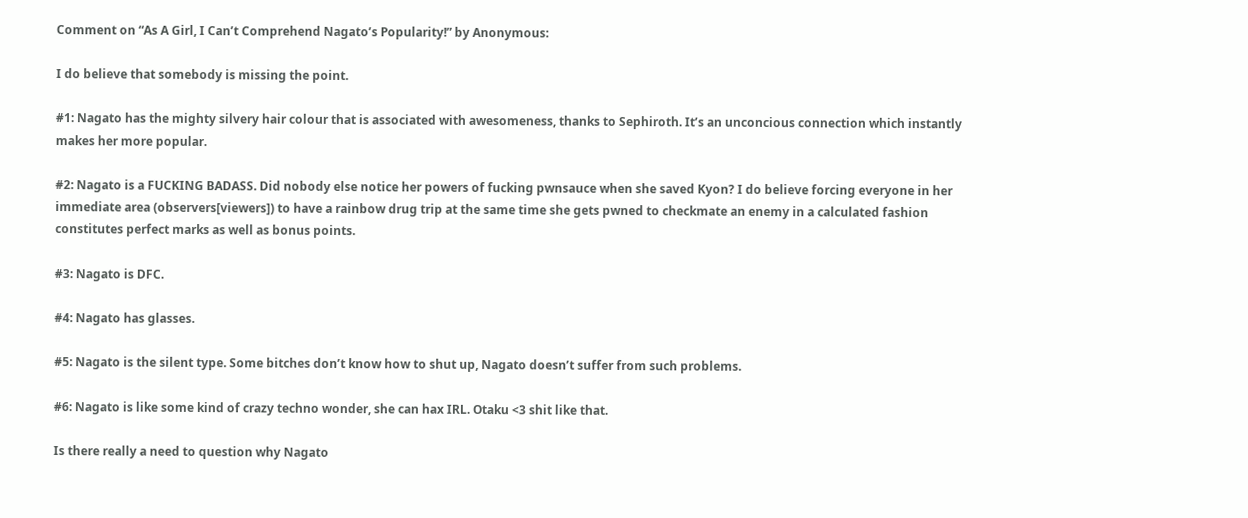Comment on “As A Girl, I Can’t Comprehend Nagato’s Popularity!” by Anonymous:

I do believe that somebody is missing the point.

#1: Nagato has the mighty silvery hair colour that is associated with awesomeness, thanks to Sephiroth. It’s an unconcious connection which instantly makes her more popular.

#2: Nagato is a FUCKING BADASS. Did nobody else notice her powers of fucking pwnsauce when she saved Kyon? I do believe forcing everyone in her immediate area (observers[viewers]) to have a rainbow drug trip at the same time she gets pwned to checkmate an enemy in a calculated fashion constitutes perfect marks as well as bonus points.

#3: Nagato is DFC.

#4: Nagato has glasses.

#5: Nagato is the silent type. Some bitches don’t know how to shut up, Nagato doesn’t suffer from such problems.

#6: Nagato is like some kind of crazy techno wonder, she can hax IRL. Otaku <3 shit like that.

Is there really a need to question why Nagato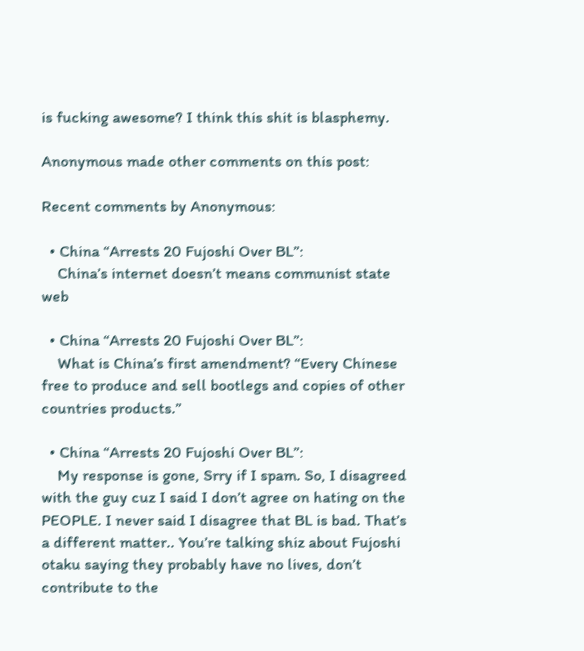is fucking awesome? I think this shit is blasphemy.

Anonymous made other comments on this post:

Recent comments by Anonymous:

  • China “Arrests 20 Fujoshi Over BL”:
    China’s internet doesn’t means communist state web

  • China “Arrests 20 Fujoshi Over BL”:
    What is China’s first amendment? “Every Chinese free to produce and sell bootlegs and copies of other countries products.”

  • China “Arrests 20 Fujoshi Over BL”:
    My response is gone, Srry if I spam. So, I disagreed with the guy cuz I said I don’t agree on hating on the PEOPLE. I never said I disagree that BL is bad. That’s a different matter.. You’re talking shiz about Fujoshi otaku saying they probably have no lives, don’t contribute to the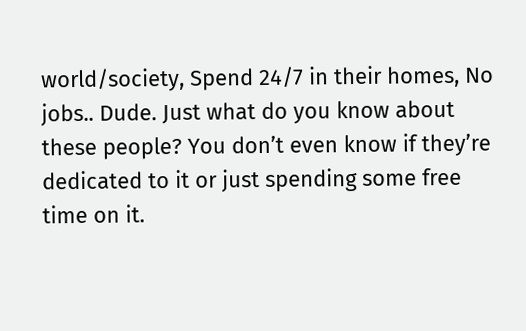world/society, Spend 24/7 in their homes, No jobs.. Dude. Just what do you know about these people? You don’t even know if they’re dedicated to it or just spending some free time on it.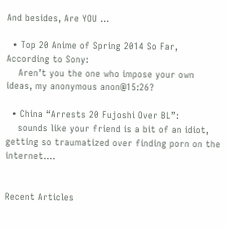And besides, Are YOU …

  • Top 20 Anime of Spring 2014 So Far, According to Sony:
    Aren’t you the one who impose your own ideas, my anonymous anon@15:26?

  • China “Arrests 20 Fujoshi Over BL”:
    sounds like your friend is a bit of an idiot, getting so traumatized over finding porn on the internet….


Recent Articles